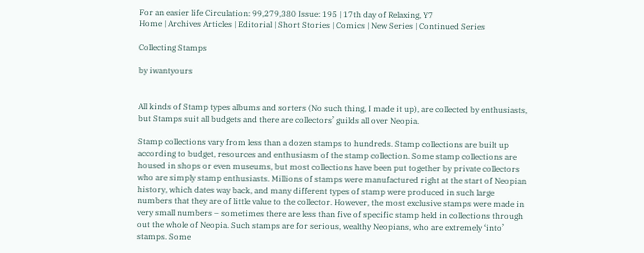For an easier life Circulation: 99,279,380 Issue: 195 | 17th day of Relaxing, Y7
Home | Archives Articles | Editorial | Short Stories | Comics | New Series | Continued Series

Collecting Stamps

by iwantyours


All kinds of Stamp types albums and sorters (No such thing, I made it up), are collected by enthusiasts, but Stamps suit all budgets and there are collectors’ guilds all over Neopia.

Stamp collections vary from less than a dozen stamps to hundreds. Stamp collections are built up according to budget, resources and enthusiasm of the stamp collection. Some stamp collections are housed in shops or even museums, but most collections have been put together by private collectors who are simply stamp enthusiasts. Millions of stamps were manufactured right at the start of Neopian history, which dates way back, and many different types of stamp were produced in such large numbers that they are of little value to the collector. However, the most exclusive stamps were made in very small numbers – sometimes there are less than five of specific stamp held in collections through out the whole of Neopia. Such stamps are for serious, wealthy Neopians, who are extremely ‘into’ stamps. Some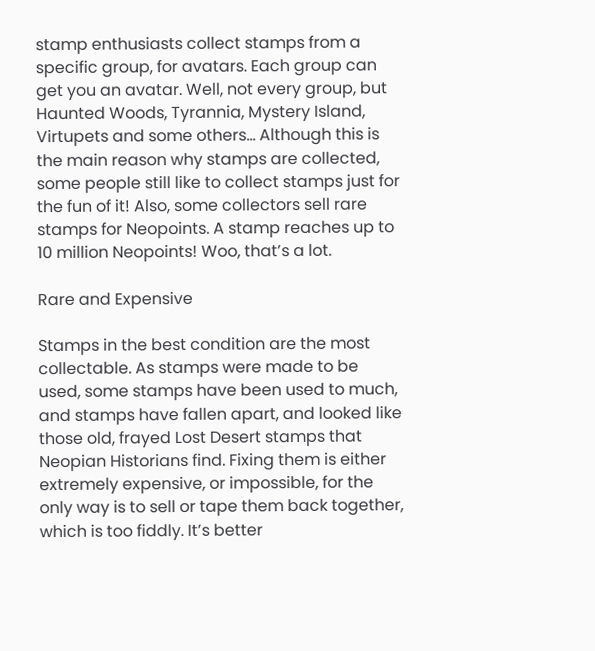stamp enthusiasts collect stamps from a specific group, for avatars. Each group can get you an avatar. Well, not every group, but Haunted Woods, Tyrannia, Mystery Island, Virtupets and some others… Although this is the main reason why stamps are collected, some people still like to collect stamps just for the fun of it! Also, some collectors sell rare stamps for Neopoints. A stamp reaches up to 10 million Neopoints! Woo, that’s a lot.

Rare and Expensive

Stamps in the best condition are the most collectable. As stamps were made to be used, some stamps have been used to much, and stamps have fallen apart, and looked like those old, frayed Lost Desert stamps that Neopian Historians find. Fixing them is either extremely expensive, or impossible, for the only way is to sell or tape them back together, which is too fiddly. It’s better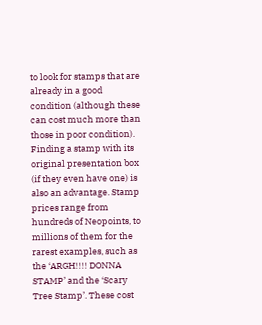to look for stamps that are already in a good condition (although these can cost much more than those in poor condition). Finding a stamp with its original presentation box (if they even have one) is also an advantage. Stamp prices range from hundreds of Neopoints, to millions of them for the rarest examples, such as the ‘ARGH!!!! DONNA STAMP’ and the ‘Scary Tree Stamp’. These cost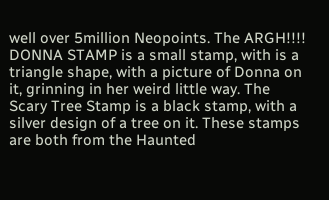well over 5million Neopoints. The ARGH!!!! DONNA STAMP is a small stamp, with is a triangle shape, with a picture of Donna on it, grinning in her weird little way. The Scary Tree Stamp is a black stamp, with a silver design of a tree on it. These stamps are both from the Haunted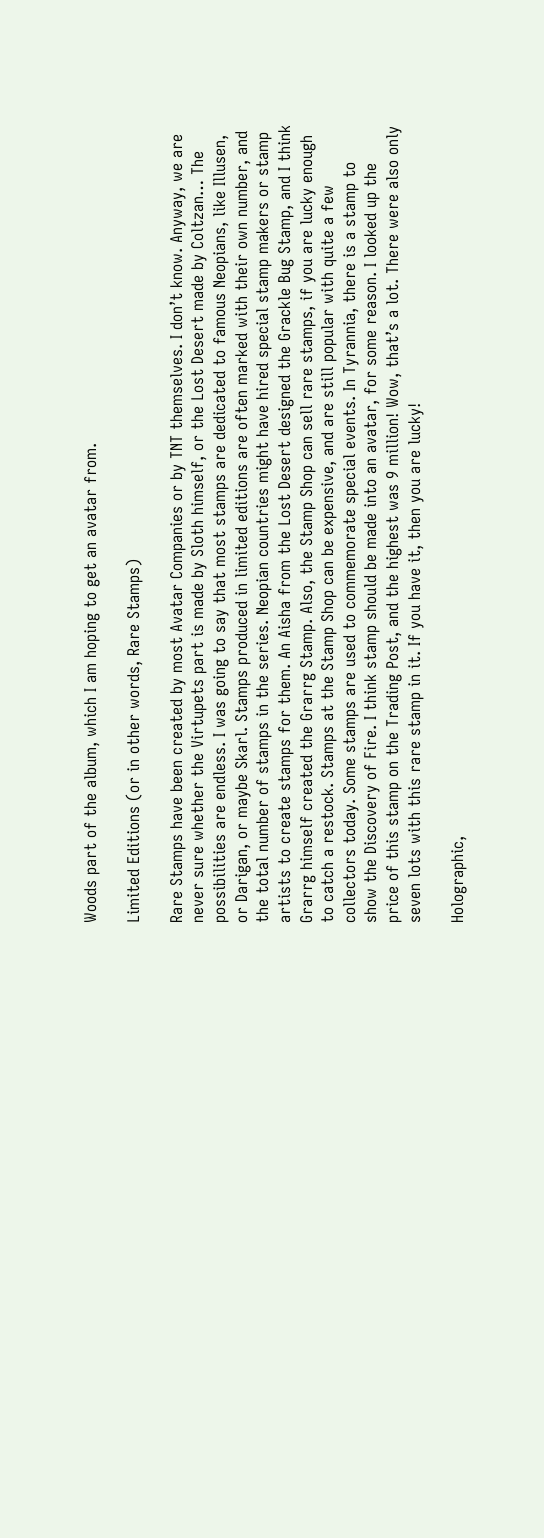Woods part of the album, which I am hoping to get an avatar from.

Limited Editions (or in other words, Rare Stamps)

Rare Stamps have been created by most Avatar Companies or by TNT themselves. I don’t know. Anyway, we are never sure whether the Virtupets part is made by Sloth himself, or the Lost Desert made by Coltzan… The possibilities are endless. I was going to say that most stamps are dedicated to famous Neopians, like Illusen, or Darigan, or maybe Skarl. Stamps produced in limited editions are often marked with their own number, and the total number of stamps in the series. Neopian countries might have hired special stamp makers or stamp artists to create stamps for them. An Aisha from the Lost Desert designed the Grackle Bug Stamp, and I think Grarrg himself created the Grarrg Stamp. Also, the Stamp Shop can sell rare stamps, if you are lucky enough to catch a restock. Stamps at the Stamp Shop can be expensive, and are still popular with quite a few collectors today. Some stamps are used to commemorate special events. In Tyrannia, there is a stamp to show the Discovery of Fire. I think stamp should be made into an avatar, for some reason. I looked up the price of this stamp on the Trading Post, and the highest was 9 million! Wow, that’s a lot. There were also only seven lots with this rare stamp in it. If you have it, then you are lucky!

Holographic,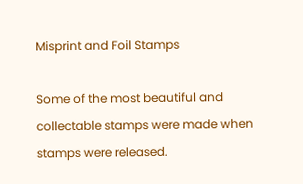Misprint and Foil Stamps

Some of the most beautiful and collectable stamps were made when stamps were released.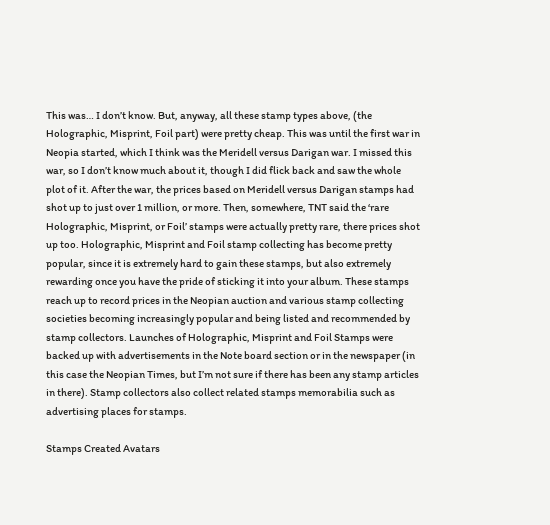This was… I don’t know. But, anyway, all these stamp types above, (the Holographic, Misprint, Foil part) were pretty cheap. This was until the first war in Neopia started, which I think was the Meridell versus Darigan war. I missed this war, so I don’t know much about it, though I did flick back and saw the whole plot of it. After the war, the prices based on Meridell versus Darigan stamps had shot up to just over 1 million, or more. Then, somewhere, TNT said the ‘rare Holographic, Misprint, or Foil’ stamps were actually pretty rare, there prices shot up too. Holographic, Misprint and Foil stamp collecting has become pretty popular, since it is extremely hard to gain these stamps, but also extremely rewarding once you have the pride of sticking it into your album. These stamps reach up to record prices in the Neopian auction and various stamp collecting societies becoming increasingly popular and being listed and recommended by stamp collectors. Launches of Holographic, Misprint and Foil Stamps were backed up with advertisements in the Note board section or in the newspaper (in this case the Neopian Times, but I’m not sure if there has been any stamp articles in there). Stamp collectors also collect related stamps memorabilia such as advertising places for stamps.

Stamps Created Avatars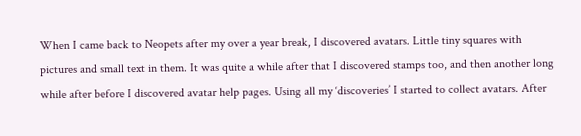When I came back to Neopets after my over a year break, I discovered avatars. Little tiny squares with pictures and small text in them. It was quite a while after that I discovered stamps too, and then another long while after before I discovered avatar help pages. Using all my ‘discoveries’ I started to collect avatars. After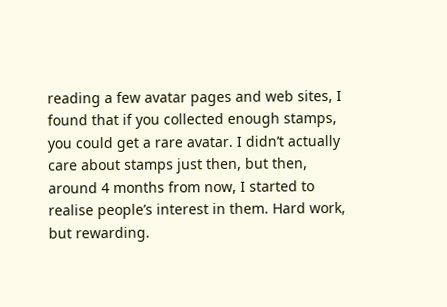reading a few avatar pages and web sites, I found that if you collected enough stamps, you could get a rare avatar. I didn’t actually care about stamps just then, but then, around 4 months from now, I started to realise people’s interest in them. Hard work, but rewarding.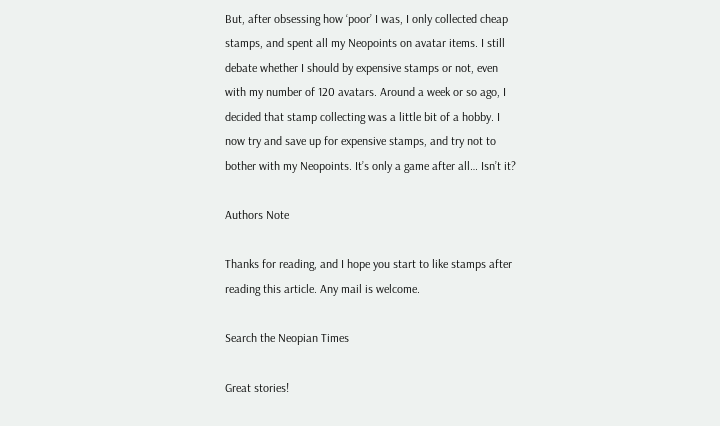But, after obsessing how ‘poor’ I was, I only collected cheap stamps, and spent all my Neopoints on avatar items. I still debate whether I should by expensive stamps or not, even with my number of 120 avatars. Around a week or so ago, I decided that stamp collecting was a little bit of a hobby. I now try and save up for expensive stamps, and try not to bother with my Neopoints. It’s only a game after all… Isn’t it?

Authors Note

Thanks for reading, and I hope you start to like stamps after reading this article. Any mail is welcome.

Search the Neopian Times

Great stories!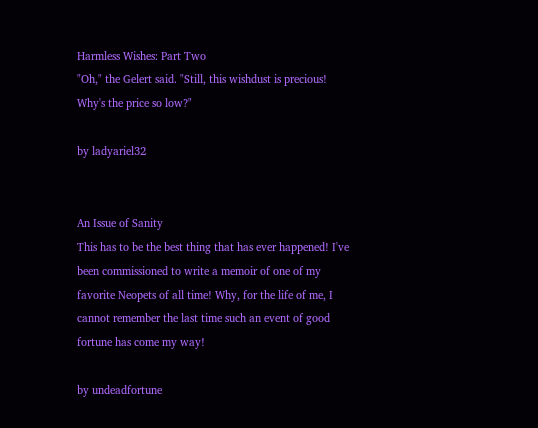Harmless Wishes: Part Two
"Oh," the Gelert said. "Still, this wishdust is precious! Why's the price so low?"

by ladyariel32


An Issue of Sanity
This has to be the best thing that has ever happened! I've been commissioned to write a memoir of one of my favorite Neopets of all time! Why, for the life of me, I cannot remember the last time such an event of good fortune has come my way!

by undeadfortune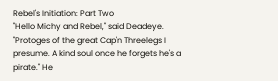Rebel's Initiation: Part Two
"Hello Michy and Rebel," said Deadeye. "Protoges of the great Cap'n Threelegs I presume. A kind soul once he forgets he's a pirate." He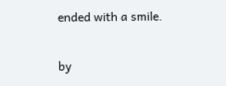ended with a smile.

by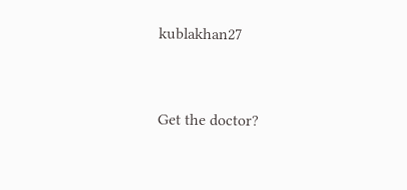kublakhan27


Get the doctor?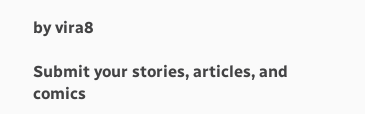by vira8

Submit your stories, articles, and comics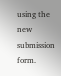using the new submission form.